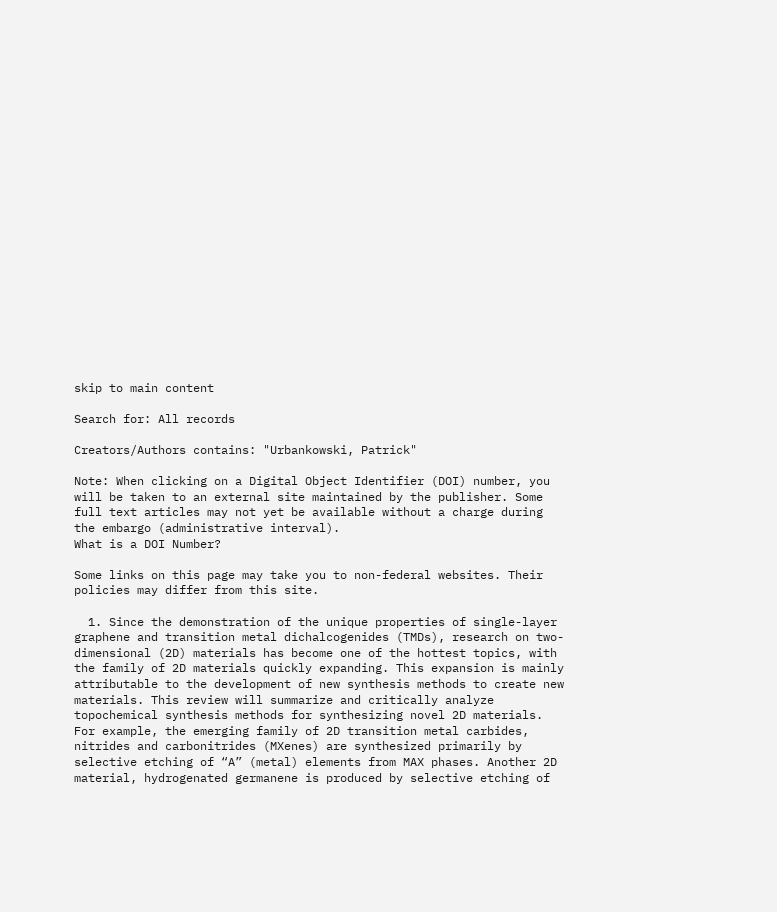skip to main content

Search for: All records

Creators/Authors contains: "Urbankowski, Patrick"

Note: When clicking on a Digital Object Identifier (DOI) number, you will be taken to an external site maintained by the publisher. Some full text articles may not yet be available without a charge during the embargo (administrative interval).
What is a DOI Number?

Some links on this page may take you to non-federal websites. Their policies may differ from this site.

  1. Since the demonstration of the unique properties of single-layer graphene and transition metal dichalcogenides (TMDs), research on two-dimensional (2D) materials has become one of the hottest topics, with the family of 2D materials quickly expanding. This expansion is mainly attributable to the development of new synthesis methods to create new materials. This review will summarize and critically analyze topochemical synthesis methods for synthesizing novel 2D materials. For example, the emerging family of 2D transition metal carbides, nitrides and carbonitrides (MXenes) are synthesized primarily by selective etching of “A” (metal) elements from MAX phases. Another 2D material, hydrogenated germanene is produced by selective etching of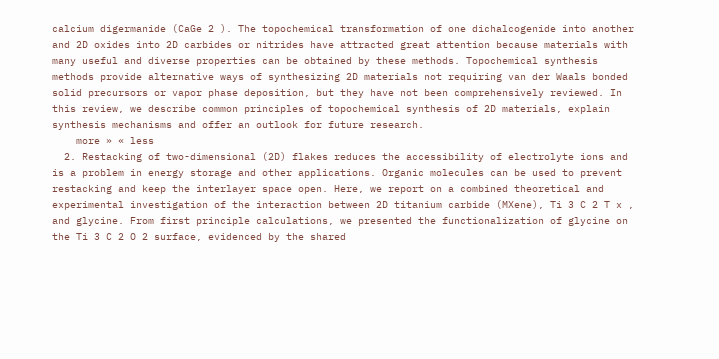calcium digermanide (CaGe 2 ). The topochemical transformation of one dichalcogenide into another and 2D oxides into 2D carbides or nitrides have attracted great attention because materials with many useful and diverse properties can be obtained by these methods. Topochemical synthesis methods provide alternative ways of synthesizing 2D materials not requiring van der Waals bonded solid precursors or vapor phase deposition, but they have not been comprehensively reviewed. In this review, we describe common principles of topochemical synthesis of 2D materials, explain synthesis mechanisms and offer an outlook for future research.
    more » « less
  2. Restacking of two-dimensional (2D) flakes reduces the accessibility of electrolyte ions and is a problem in energy storage and other applications. Organic molecules can be used to prevent restacking and keep the interlayer space open. Here, we report on a combined theoretical and experimental investigation of the interaction between 2D titanium carbide (MXene), Ti 3 C 2 T x , and glycine. From first principle calculations, we presented the functionalization of glycine on the Ti 3 C 2 O 2 surface, evidenced by the shared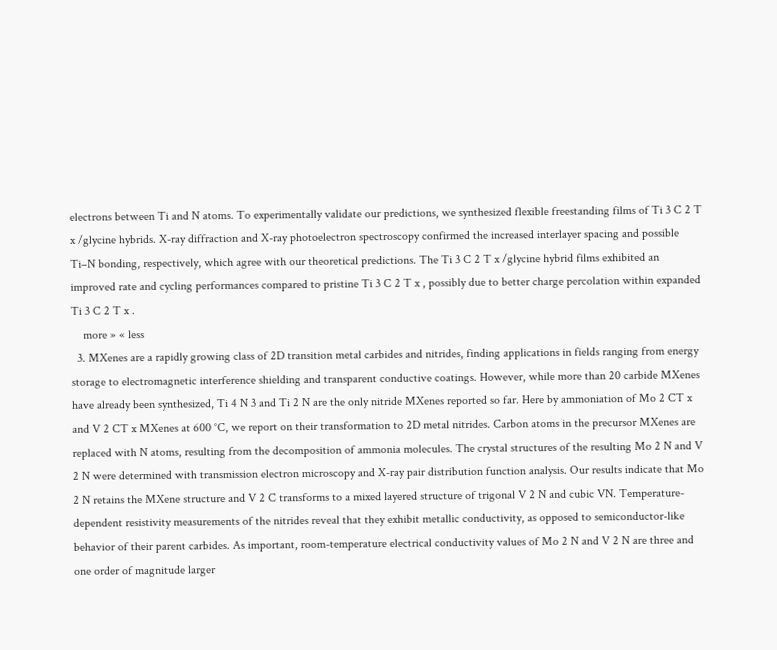electrons between Ti and N atoms. To experimentally validate our predictions, we synthesized flexible freestanding films of Ti 3 C 2 T x /glycine hybrids. X-ray diffraction and X-ray photoelectron spectroscopy confirmed the increased interlayer spacing and possible Ti–N bonding, respectively, which agree with our theoretical predictions. The Ti 3 C 2 T x /glycine hybrid films exhibited an improved rate and cycling performances compared to pristine Ti 3 C 2 T x , possibly due to better charge percolation within expanded Ti 3 C 2 T x .
    more » « less
  3. MXenes are a rapidly growing class of 2D transition metal carbides and nitrides, finding applications in fields ranging from energy storage to electromagnetic interference shielding and transparent conductive coatings. However, while more than 20 carbide MXenes have already been synthesized, Ti 4 N 3 and Ti 2 N are the only nitride MXenes reported so far. Here by ammoniation of Mo 2 CT x and V 2 CT x MXenes at 600 °C, we report on their transformation to 2D metal nitrides. Carbon atoms in the precursor MXenes are replaced with N atoms, resulting from the decomposition of ammonia molecules. The crystal structures of the resulting Mo 2 N and V 2 N were determined with transmission electron microscopy and X-ray pair distribution function analysis. Our results indicate that Mo 2 N retains the MXene structure and V 2 C transforms to a mixed layered structure of trigonal V 2 N and cubic VN. Temperature-dependent resistivity measurements of the nitrides reveal that they exhibit metallic conductivity, as opposed to semiconductor-like behavior of their parent carbides. As important, room-temperature electrical conductivity values of Mo 2 N and V 2 N are three and one order of magnitude larger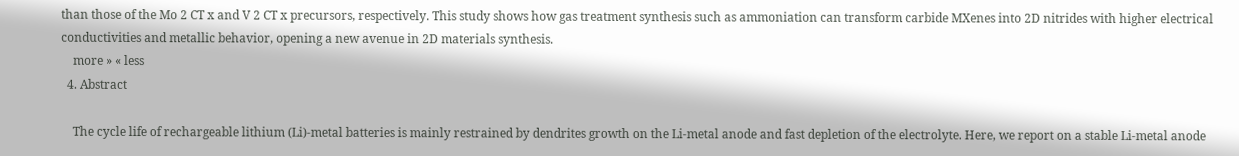than those of the Mo 2 CT x and V 2 CT x precursors, respectively. This study shows how gas treatment synthesis such as ammoniation can transform carbide MXenes into 2D nitrides with higher electrical conductivities and metallic behavior, opening a new avenue in 2D materials synthesis.
    more » « less
  4. Abstract

    The cycle life of rechargeable lithium (Li)‐metal batteries is mainly restrained by dendrites growth on the Li‐metal anode and fast depletion of the electrolyte. Here, we report on a stable Li‐metal anode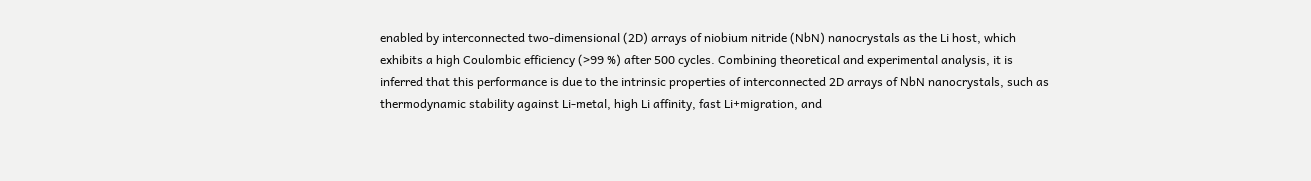enabled by interconnected two‐dimensional (2D) arrays of niobium nitride (NbN) nanocrystals as the Li host, which exhibits a high Coulombic efficiency (>99 %) after 500 cycles. Combining theoretical and experimental analysis, it is inferred that this performance is due to the intrinsic properties of interconnected 2D arrays of NbN nanocrystals, such as thermodynamic stability against Li‐metal, high Li affinity, fast Li+migration, and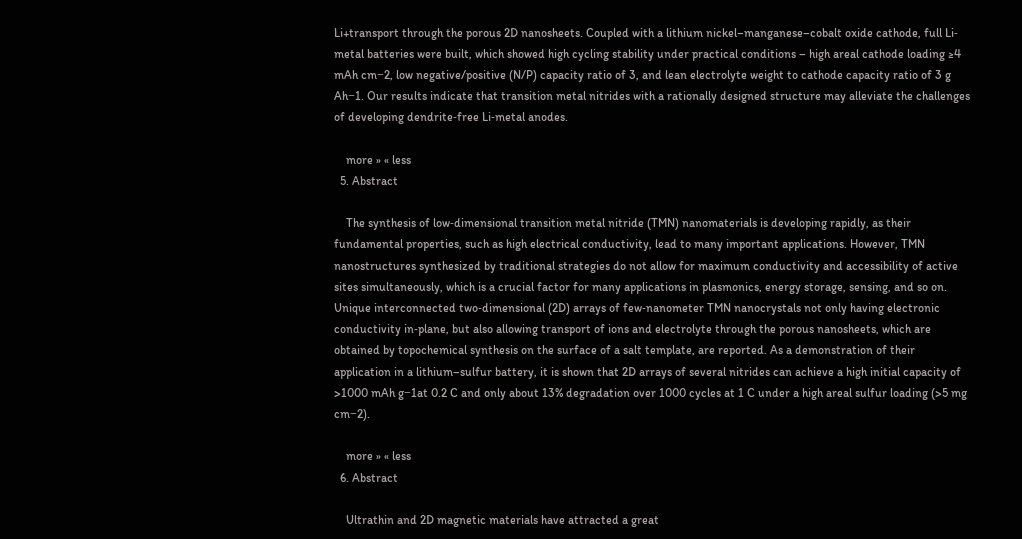Li+transport through the porous 2D nanosheets. Coupled with a lithium nickel–manganese–cobalt oxide cathode, full Li‐metal batteries were built, which showed high cycling stability under practical conditions – high areal cathode loading ≥4 mAh cm−2, low negative/positive (N/P) capacity ratio of 3, and lean electrolyte weight to cathode capacity ratio of 3 g Ah−1. Our results indicate that transition metal nitrides with a rationally designed structure may alleviate the challenges of developing dendrite‐free Li‐metal anodes.

    more » « less
  5. Abstract

    The synthesis of low‐dimensional transition metal nitride (TMN) nanomaterials is developing rapidly, as their fundamental properties, such as high electrical conductivity, lead to many important applications. However, TMN nanostructures synthesized by traditional strategies do not allow for maximum conductivity and accessibility of active sites simultaneously, which is a crucial factor for many applications in plasmonics, energy storage, sensing, and so on. Unique interconnected two‐dimensional (2D) arrays of few‐nanometer TMN nanocrystals not only having electronic conductivity in‐plane, but also allowing transport of ions and electrolyte through the porous nanosheets, which are obtained by topochemical synthesis on the surface of a salt template, are reported. As a demonstration of their application in a lithium–sulfur battery, it is shown that 2D arrays of several nitrides can achieve a high initial capacity of >1000 mAh g−1at 0.2 C and only about 13% degradation over 1000 cycles at 1 C under a high areal sulfur loading (>5 mg cm−2).

    more » « less
  6. Abstract

    Ultrathin and 2D magnetic materials have attracted a great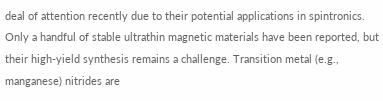deal of attention recently due to their potential applications in spintronics. Only a handful of stable ultrathin magnetic materials have been reported, but their high‐yield synthesis remains a challenge. Transition metal (e.g., manganese) nitrides are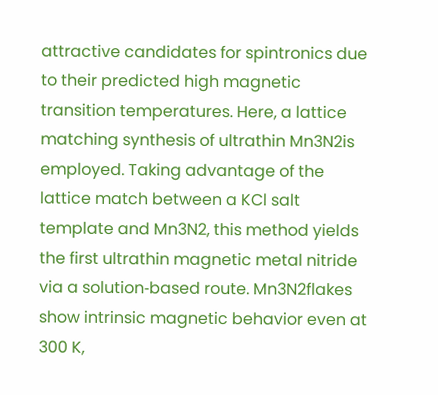attractive candidates for spintronics due to their predicted high magnetic transition temperatures. Here, a lattice matching synthesis of ultrathin Mn3N2is employed. Taking advantage of the lattice match between a KCl salt template and Mn3N2, this method yields the first ultrathin magnetic metal nitride via a solution‐based route. Mn3N2flakes show intrinsic magnetic behavior even at 300 K,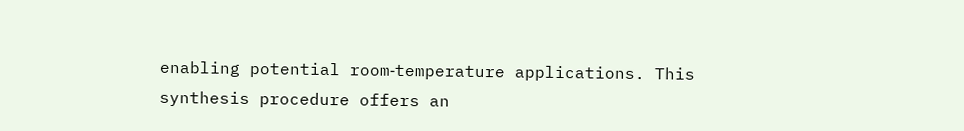enabling potential room‐temperature applications. This synthesis procedure offers an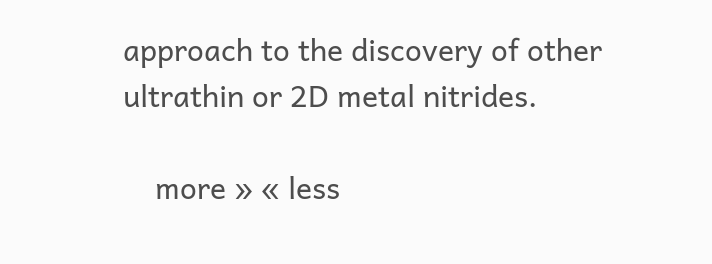approach to the discovery of other ultrathin or 2D metal nitrides.

    more » « less